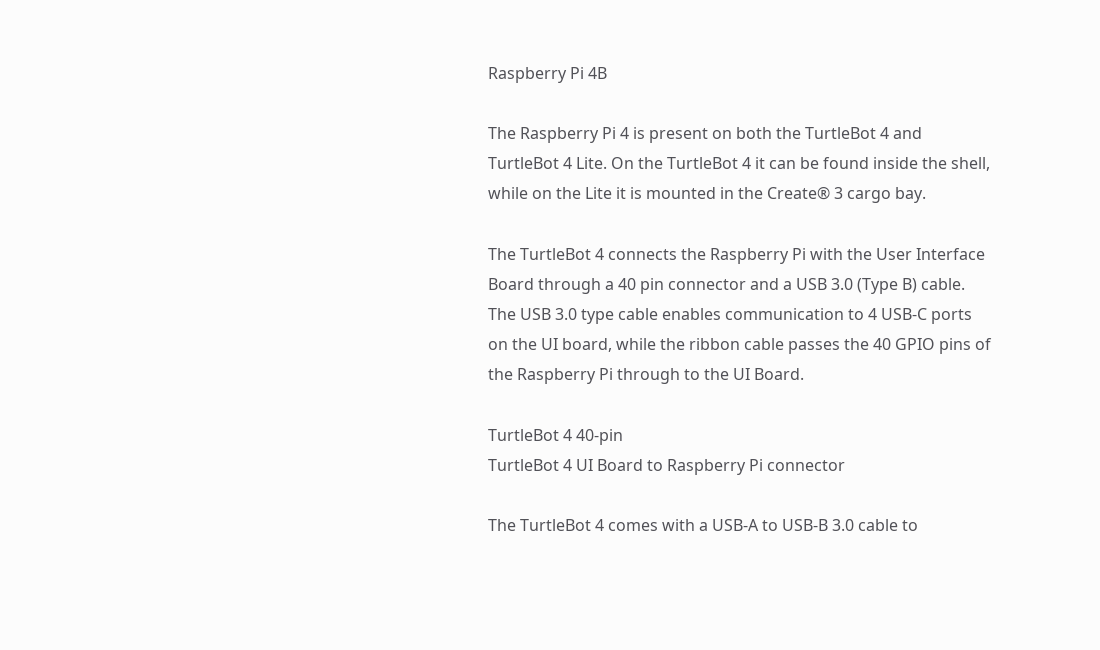Raspberry Pi 4B

The Raspberry Pi 4 is present on both the TurtleBot 4 and TurtleBot 4 Lite. On the TurtleBot 4 it can be found inside the shell, while on the Lite it is mounted in the Create® 3 cargo bay.

The TurtleBot 4 connects the Raspberry Pi with the User Interface Board through a 40 pin connector and a USB 3.0 (Type B) cable. The USB 3.0 type cable enables communication to 4 USB-C ports on the UI board, while the ribbon cable passes the 40 GPIO pins of the Raspberry Pi through to the UI Board.

TurtleBot 4 40-pin
TurtleBot 4 UI Board to Raspberry Pi connector

The TurtleBot 4 comes with a USB-A to USB-B 3.0 cable to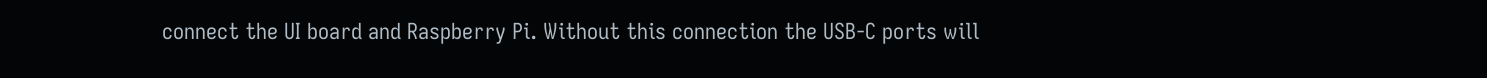connect the UI board and Raspberry Pi. Without this connection the USB-C ports will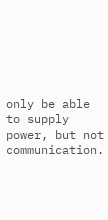only be able to supply power, but not communication.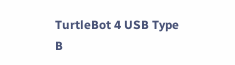TurtleBot 4 USB Type B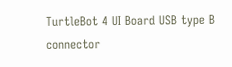TurtleBot 4 UI Board USB type B connector